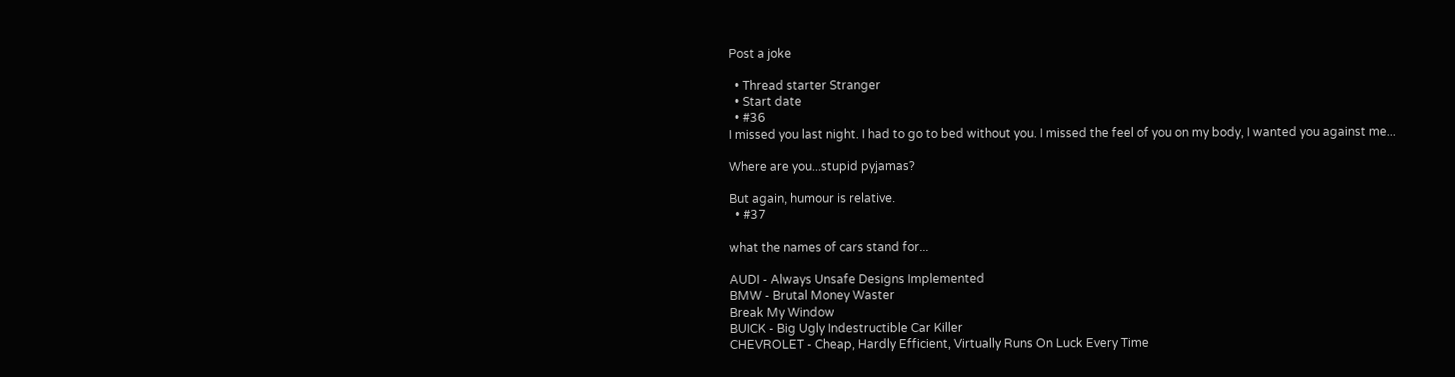Post a joke

  • Thread starter Stranger
  • Start date
  • #36
I missed you last night. I had to go to bed without you. I missed the feel of you on my body, I wanted you against me...

Where are you...stupid pyjamas?

But again, humour is relative.
  • #37

what the names of cars stand for...

AUDI - Always Unsafe Designs Implemented
BMW - Brutal Money Waster
Break My Window
BUICK - Big Ugly Indestructible Car Killer
CHEVROLET - Cheap, Hardly Efficient, Virtually Runs On Luck Every Time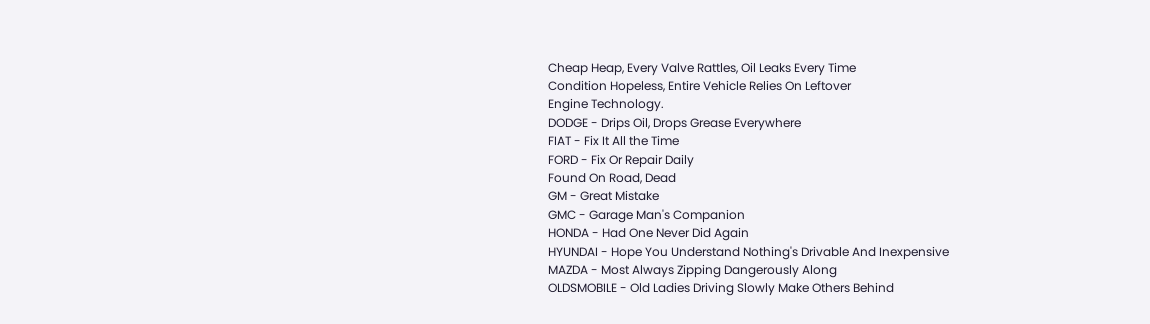Cheap Heap, Every Valve Rattles, Oil Leaks Every Time
Condition Hopeless, Entire Vehicle Relies On Leftover
Engine Technology.
DODGE - Drips Oil, Drops Grease Everywhere
FIAT - Fix It All the Time
FORD - Fix Or Repair Daily
Found On Road, Dead
GM - Great Mistake
GMC - Garage Man's Companion
HONDA - Had One Never Did Again
HYUNDAI - Hope You Understand Nothing's Drivable And Inexpensive
MAZDA - Most Always Zipping Dangerously Along
OLDSMOBILE - Old Ladies Driving Slowly Make Others Behind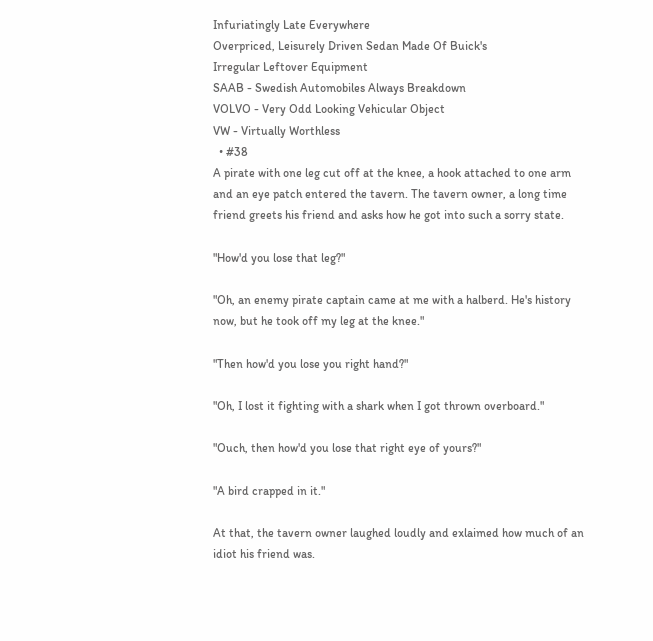Infuriatingly Late Everywhere
Overpriced, Leisurely Driven Sedan Made Of Buick's
Irregular Leftover Equipment
SAAB - Swedish Automobiles Always Breakdown
VOLVO - Very Odd Looking Vehicular Object
VW - Virtually Worthless
  • #38
A pirate with one leg cut off at the knee, a hook attached to one arm and an eye patch entered the tavern. The tavern owner, a long time friend greets his friend and asks how he got into such a sorry state.

"How'd you lose that leg?"

"Oh, an enemy pirate captain came at me with a halberd. He's history now, but he took off my leg at the knee."

"Then how'd you lose you right hand?"

"Oh, I lost it fighting with a shark when I got thrown overboard."

"Ouch, then how'd you lose that right eye of yours?"

"A bird crapped in it."

At that, the tavern owner laughed loudly and exlaimed how much of an idiot his friend was.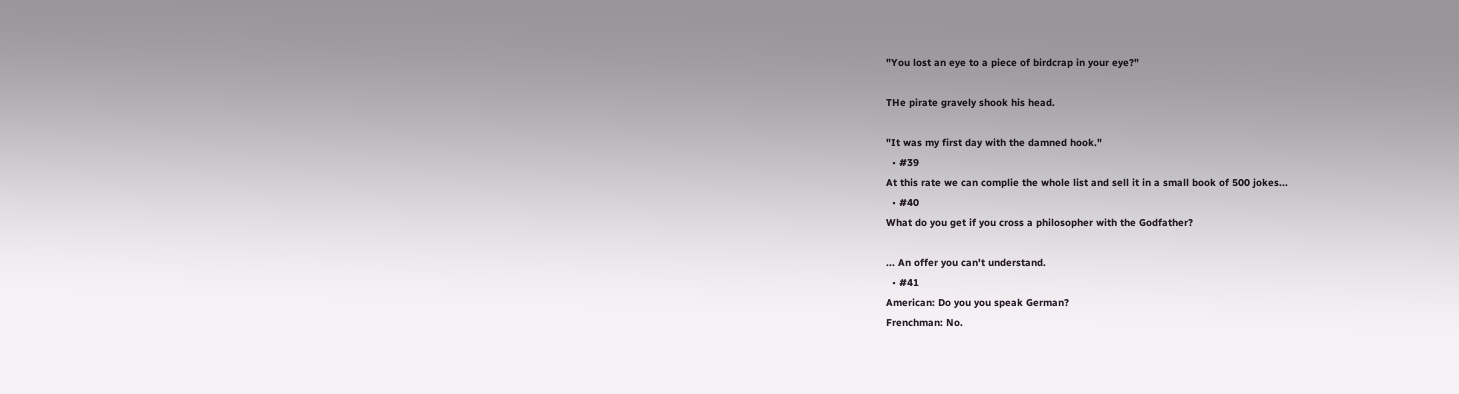"You lost an eye to a piece of birdcrap in your eye?"

THe pirate gravely shook his head.

"It was my first day with the damned hook."
  • #39
At this rate we can complie the whole list and sell it in a small book of 500 jokes...
  • #40
What do you get if you cross a philosopher with the Godfather?

... An offer you can't understand.
  • #41
American: Do you you speak German?
Frenchman: No.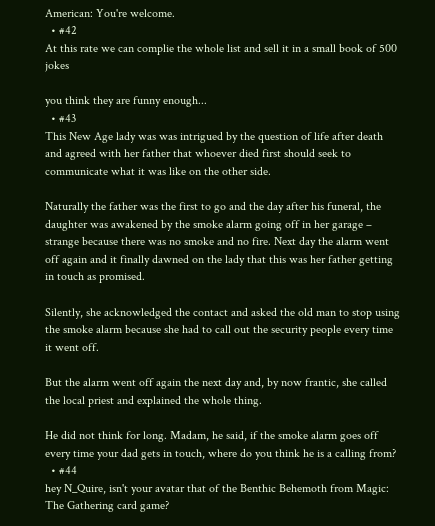American: You're welcome.
  • #42
At this rate we can complie the whole list and sell it in a small book of 500 jokes

you think they are funny enough...
  • #43
This New Age lady was was intrigued by the question of life after death and agreed with her father that whoever died first should seek to communicate what it was like on the other side.

Naturally the father was the first to go and the day after his funeral, the daughter was awakened by the smoke alarm going off in her garage – strange because there was no smoke and no fire. Next day the alarm went off again and it finally dawned on the lady that this was her father getting in touch as promised.

Silently, she acknowledged the contact and asked the old man to stop using the smoke alarm because she had to call out the security people every time it went off.

But the alarm went off again the next day and, by now frantic, she called the local priest and explained the whole thing.

He did not think for long. Madam, he said, if the smoke alarm goes off every time your dad gets in touch, where do you think he is a calling from?
  • #44
hey N_Quire, isn't your avatar that of the Benthic Behemoth from Magic: The Gathering card game?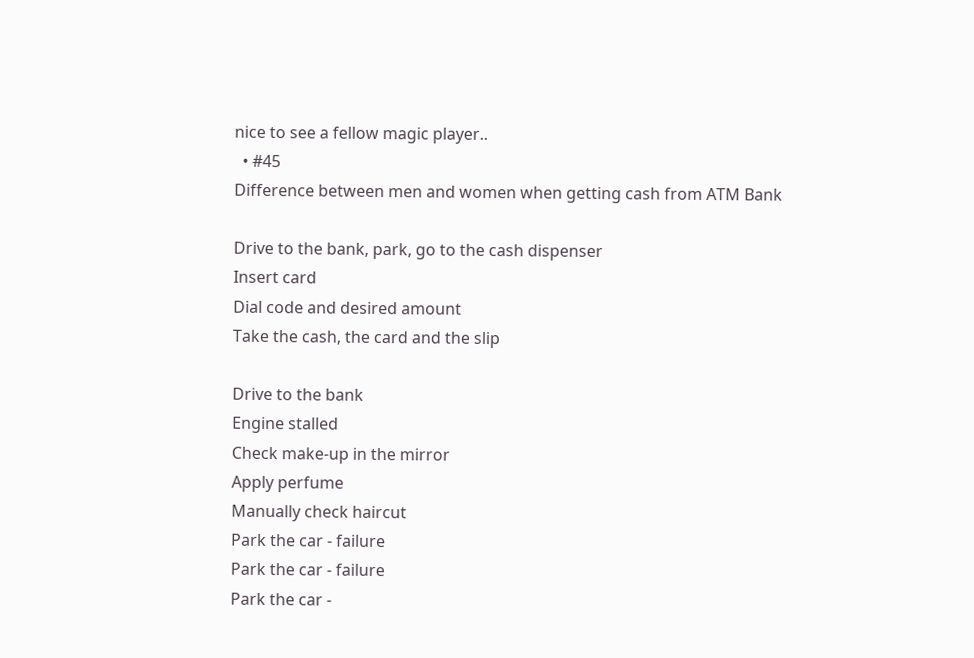nice to see a fellow magic player..
  • #45
Difference between men and women when getting cash from ATM Bank

Drive to the bank, park, go to the cash dispenser
Insert card
Dial code and desired amount
Take the cash, the card and the slip

Drive to the bank
Engine stalled
Check make-up in the mirror
Apply perfume
Manually check haircut
Park the car - failure
Park the car - failure
Park the car -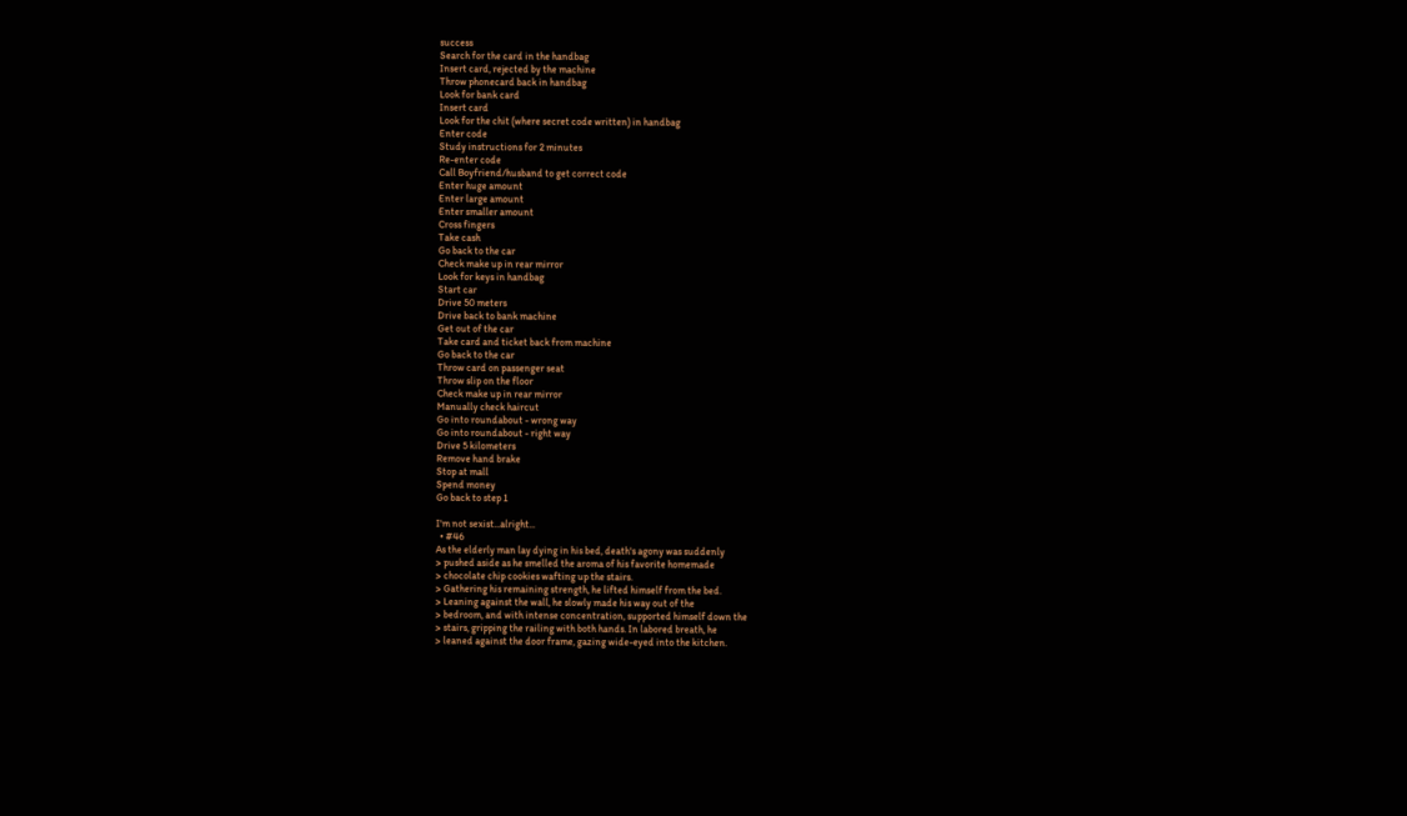success
Search for the card in the handbag
Insert card, rejected by the machine
Throw phonecard back in handbag
Look for bank card
Insert card
Look for the chit (where secret code written) in handbag
Enter code
Study instructions for 2 minutes
Re-enter code
Call Boyfriend/husband to get correct code
Enter huge amount
Enter large amount
Enter smaller amount
Cross fingers
Take cash
Go back to the car
Check make up in rear mirror
Look for keys in handbag
Start car
Drive 50 meters
Drive back to bank machine
Get out of the car
Take card and ticket back from machine
Go back to the car
Throw card on passenger seat
Throw slip on the floor
Check make up in rear mirror
Manually check haircut
Go into roundabout - wrong way
Go into roundabout - right way
Drive 5 kilometers
Remove hand brake
Stop at mall
Spend money
Go back to step 1

I'm not sexist...alright...
  • #46
As the elderly man lay dying in his bed, death's agony was suddenly
> pushed aside as he smelled the aroma of his favorite homemade
> chocolate chip cookies wafting up the stairs.
> Gathering his remaining strength, he lifted himself from the bed.
> Leaning against the wall, he slowly made his way out of the
> bedroom, and with intense concentration, supported himself down the
> stairs, gripping the railing with both hands. In labored breath, he
> leaned against the door frame, gazing wide-eyed into the kitchen.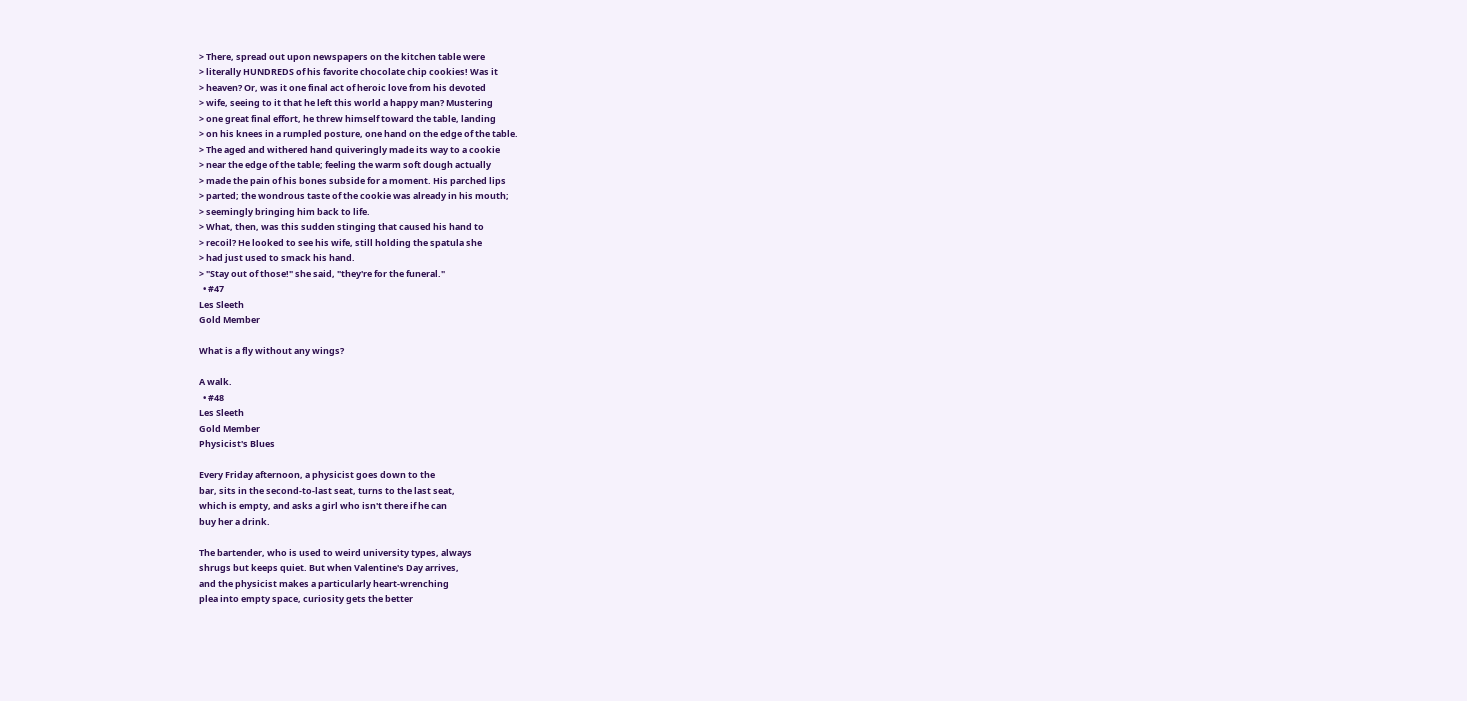> There, spread out upon newspapers on the kitchen table were
> literally HUNDREDS of his favorite chocolate chip cookies! Was it
> heaven? Or, was it one final act of heroic love from his devoted
> wife, seeing to it that he left this world a happy man? Mustering
> one great final effort, he threw himself toward the table, landing
> on his knees in a rumpled posture, one hand on the edge of the table.
> The aged and withered hand quiveringly made its way to a cookie
> near the edge of the table; feeling the warm soft dough actually
> made the pain of his bones subside for a moment. His parched lips
> parted; the wondrous taste of the cookie was already in his mouth;
> seemingly bringing him back to life.
> What, then, was this sudden stinging that caused his hand to
> recoil? He looked to see his wife, still holding the spatula she
> had just used to smack his hand.
> "Stay out of those!" she said, "they're for the funeral."
  • #47
Les Sleeth
Gold Member

What is a fly without any wings?

A walk.
  • #48
Les Sleeth
Gold Member
Physicist's Blues

Every Friday afternoon, a physicist goes down to the
bar, sits in the second-to-last seat, turns to the last seat,
which is empty, and asks a girl who isn't there if he can
buy her a drink.

The bartender, who is used to weird university types, always
shrugs but keeps quiet. But when Valentine's Day arrives,
and the physicist makes a particularly heart-wrenching
plea into empty space, curiosity gets the better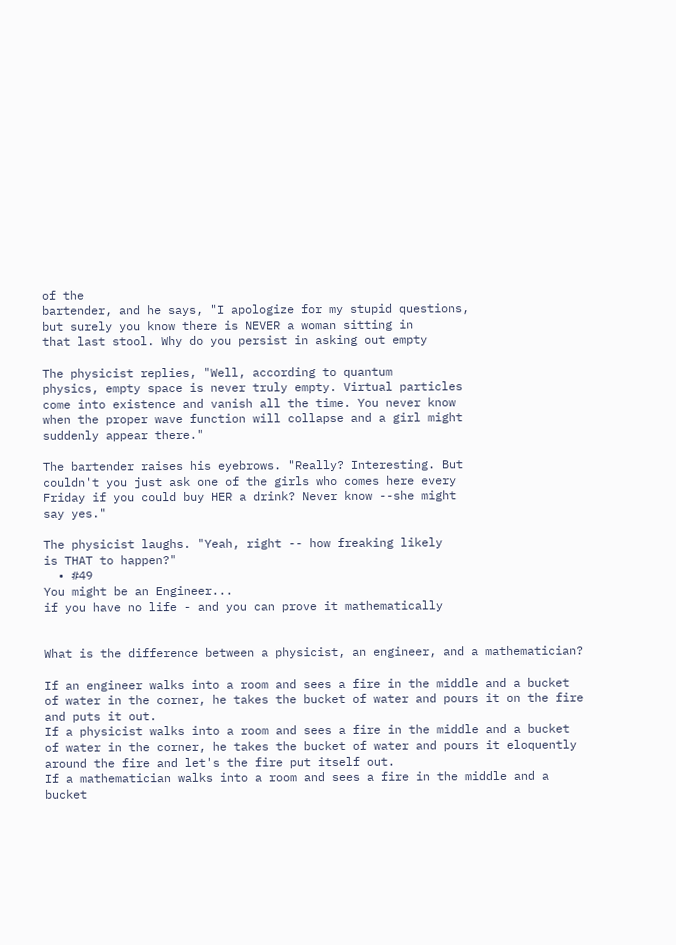of the
bartender, and he says, "I apologize for my stupid questions,
but surely you know there is NEVER a woman sitting in
that last stool. Why do you persist in asking out empty

The physicist replies, "Well, according to quantum
physics, empty space is never truly empty. Virtual particles
come into existence and vanish all the time. You never know
when the proper wave function will collapse and a girl might
suddenly appear there."

The bartender raises his eyebrows. "Really? Interesting. But
couldn't you just ask one of the girls who comes here every
Friday if you could buy HER a drink? Never know --she might
say yes."

The physicist laughs. "Yeah, right -- how freaking likely
is THAT to happen?"
  • #49
You might be an Engineer...
if you have no life - and you can prove it mathematically


What is the difference between a physicist, an engineer, and a mathematician?

If an engineer walks into a room and sees a fire in the middle and a bucket of water in the corner, he takes the bucket of water and pours it on the fire and puts it out.
If a physicist walks into a room and sees a fire in the middle and a bucket of water in the corner, he takes the bucket of water and pours it eloquently around the fire and let's the fire put itself out.
If a mathematician walks into a room and sees a fire in the middle and a bucket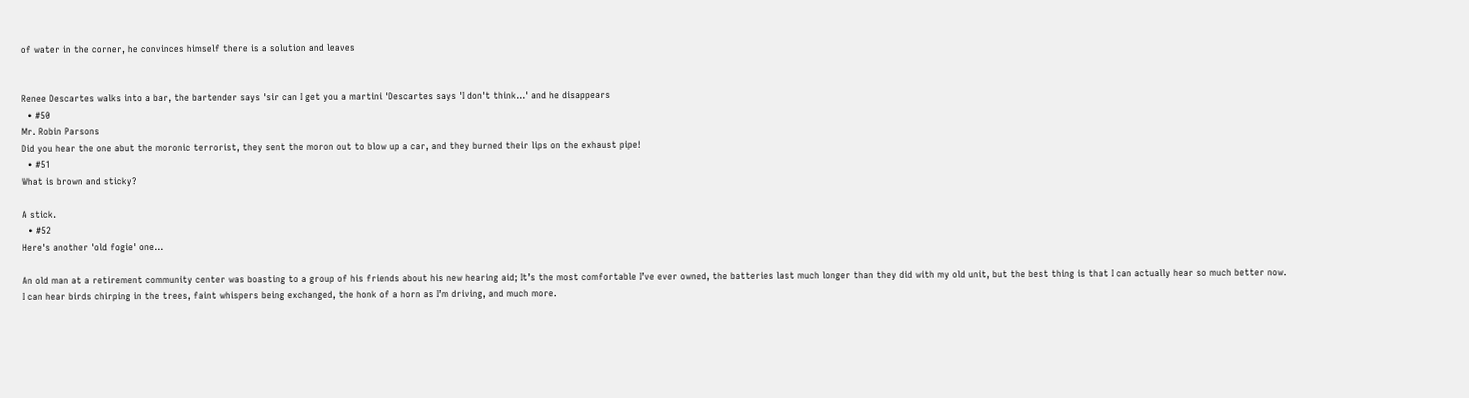of water in the corner, he convinces himself there is a solution and leaves


Renee Descartes walks into a bar, the bartender says 'sir can I get you a martini 'Descartes says 'I don't think...' and he disappears
  • #50
Mr. Robin Parsons
Did you hear the one abut the moronic terrorist, they sent the moron out to blow up a car, and they burned their lips on the exhaust pipe!
  • #51
What is brown and sticky?

A stick.
  • #52
Here's another 'old fogie' one...

An old man at a retirement community center was boasting to a group of his friends about his new hearing aid; It’s the most comfortable I’ve ever owned, the batteries last much longer than they did with my old unit, but the best thing is that I can actually hear so much better now. I can hear birds chirping in the trees, faint whispers being exchanged, the honk of a horn as I’m driving, and much more.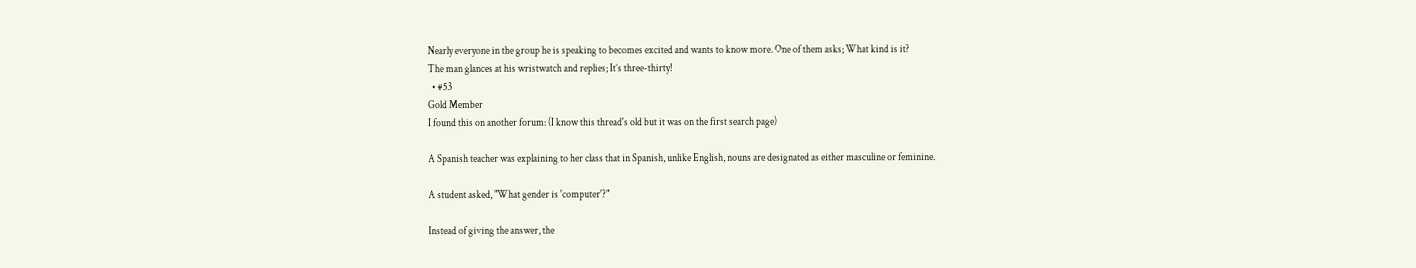Nearly everyone in the group he is speaking to becomes excited and wants to know more. One of them asks; What kind is it?
The man glances at his wristwatch and replies; It’s three-thirty!
  • #53
Gold Member
I found this on another forum: (I know this thread's old but it was on the first search page)

A Spanish teacher was explaining to her class that in Spanish, unlike English, nouns are designated as either masculine or feminine.

A student asked, "What gender is 'computer'?"

Instead of giving the answer, the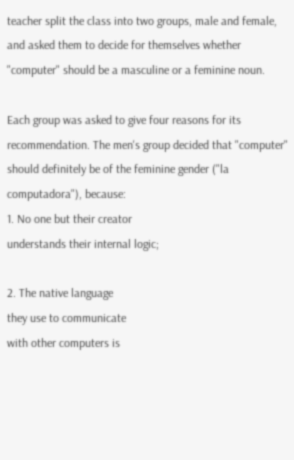teacher split the class into two groups, male and female, and asked them to decide for themselves whether "computer" should be a masculine or a feminine noun.

Each group was asked to give four reasons for its recommendation. The men's group decided that "computer" should definitely be of the feminine gender ("la computadora"), because:
1. No one but their creator
understands their internal logic;

2. The native language
they use to communicate
with other computers is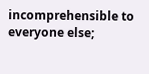incomprehensible to everyone else;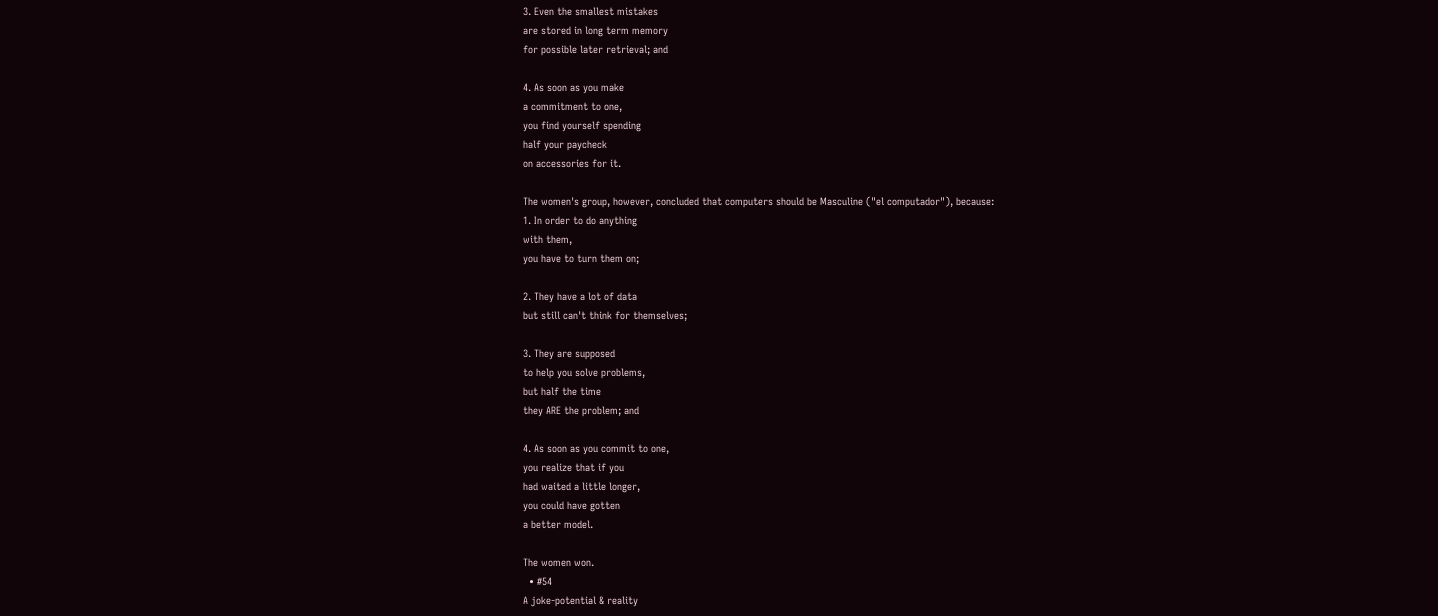3. Even the smallest mistakes
are stored in long term memory
for possible later retrieval; and

4. As soon as you make
a commitment to one,
you find yourself spending
half your paycheck
on accessories for it.

The women's group, however, concluded that computers should be Masculine ("el computador"), because:
1. In order to do anything
with them,
you have to turn them on;

2. They have a lot of data
but still can't think for themselves;

3. They are supposed
to help you solve problems,
but half the time
they ARE the problem; and

4. As soon as you commit to one,
you realize that if you
had waited a little longer,
you could have gotten
a better model.

The women won.
  • #54
A joke-potential & reality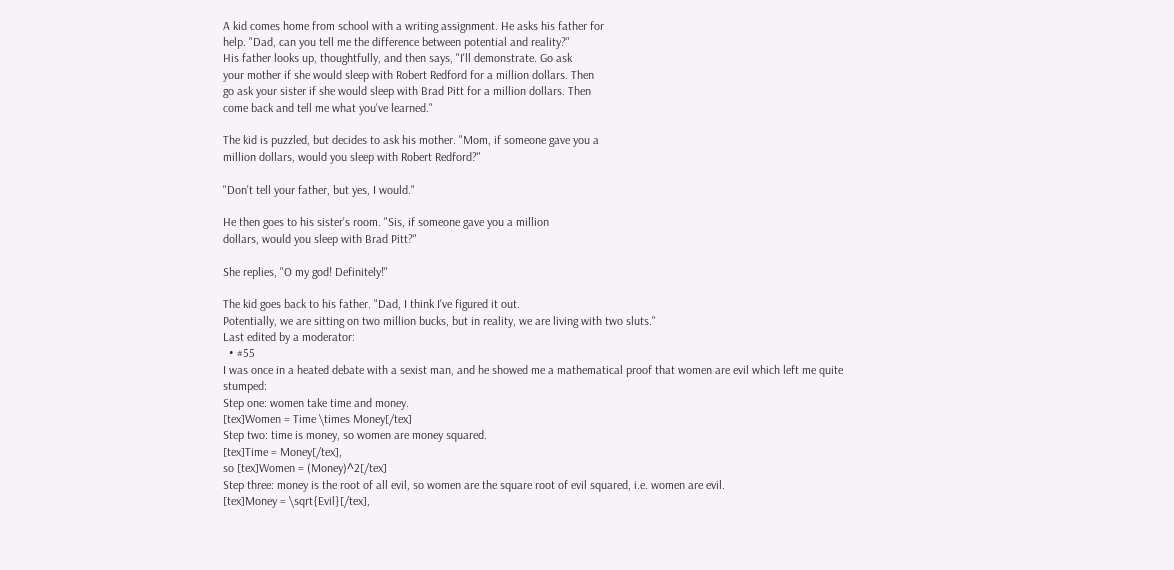A kid comes home from school with a writing assignment. He asks his father for
help. "Dad, can you tell me the difference between potential and reality?"
His father looks up, thoughtfully, and then says, "I'll demonstrate. Go ask
your mother if she would sleep with Robert Redford for a million dollars. Then
go ask your sister if she would sleep with Brad Pitt for a million dollars. Then
come back and tell me what you've learned."

The kid is puzzled, but decides to ask his mother. "Mom, if someone gave you a
million dollars, would you sleep with Robert Redford?"

"Don't tell your father, but yes, I would."

He then goes to his sister's room. "Sis, if someone gave you a million
dollars, would you sleep with Brad Pitt?"

She replies, "O my god! Definitely!"

The kid goes back to his father. "Dad, I think I've figured it out.
Potentially, we are sitting on two million bucks, but in reality, we are living with two sluts."
Last edited by a moderator:
  • #55
I was once in a heated debate with a sexist man, and he showed me a mathematical proof that women are evil which left me quite stumped:
Step one: women take time and money.
[tex]Women = Time \times Money[/tex]
Step two: time is money, so women are money squared.
[tex]Time = Money[/tex],
so [tex]Women = (Money)^2[/tex]
Step three: money is the root of all evil, so women are the square root of evil squared, i.e. women are evil.
[tex]Money = \sqrt{Evil}[/tex],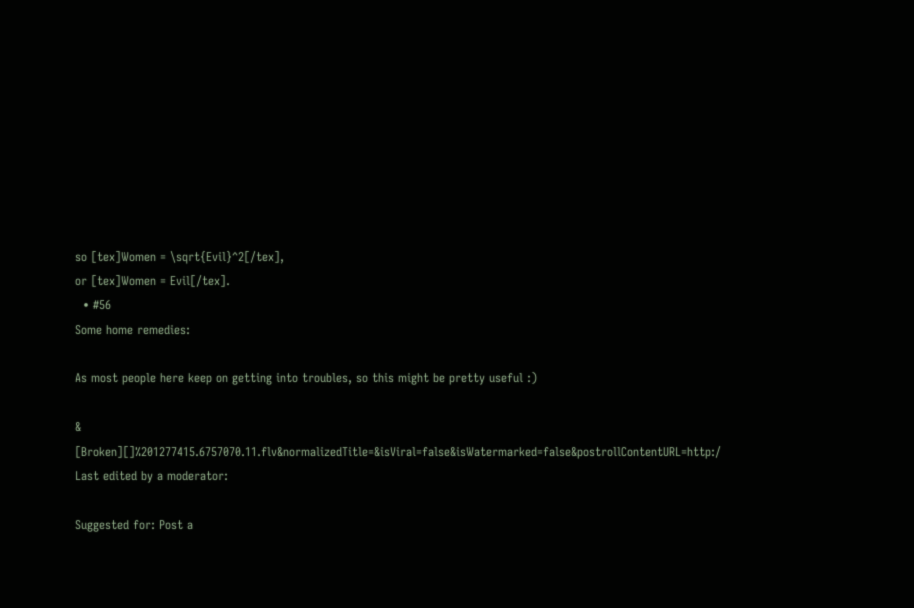so [tex]Women = \sqrt{Evil}^2[/tex],
or [tex]Women = Evil[/tex].
  • #56
Some home remedies:

As most people here keep on getting into troubles, so this might be pretty useful :)

& [Broken][]%201277415.6757070.11.flv&normalizedTitle=&isViral=false&isWatermarked=false&postrollContentURL=http:/
Last edited by a moderator:

Suggested for: Post a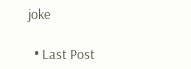joke

  • Last Post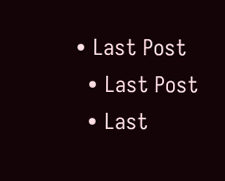• Last Post
  • Last Post
  • Last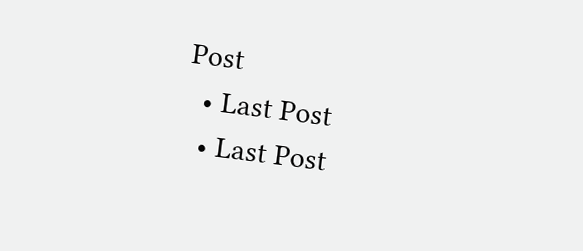Post
  • Last Post
  • Last Post